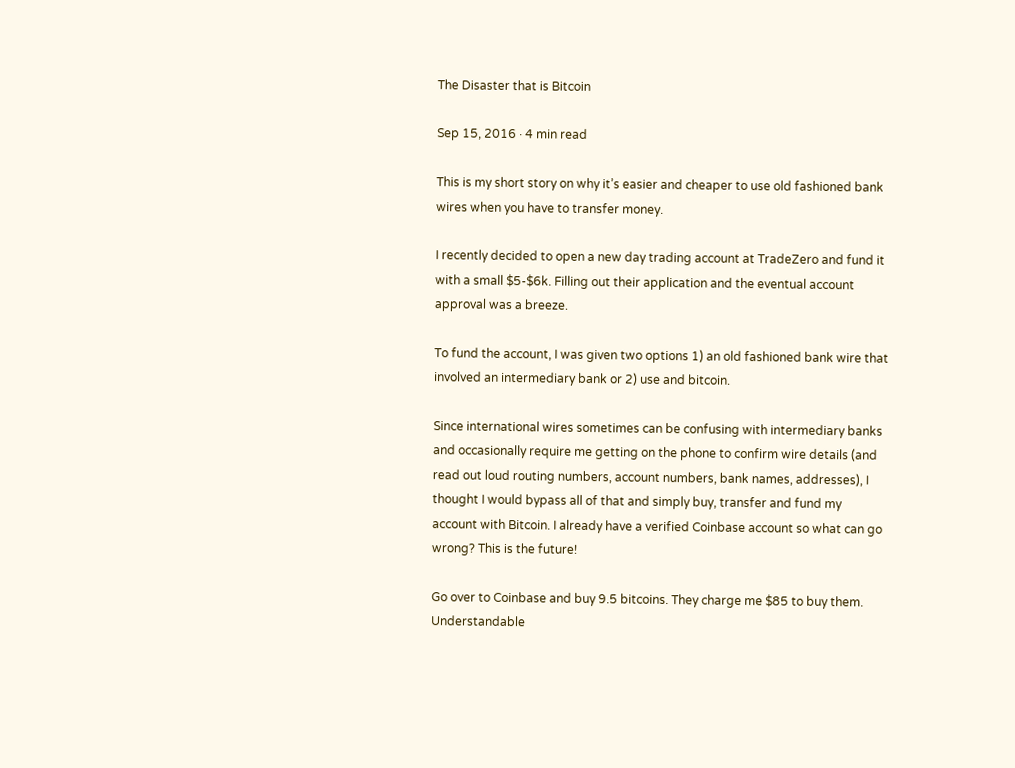The Disaster that is Bitcoin

Sep 15, 2016 · 4 min read

This is my short story on why it’s easier and cheaper to use old fashioned bank wires when you have to transfer money.

I recently decided to open a new day trading account at TradeZero and fund it with a small $5-$6k. Filling out their application and the eventual account approval was a breeze.

To fund the account, I was given two options 1) an old fashioned bank wire that involved an intermediary bank or 2) use and bitcoin.

Since international wires sometimes can be confusing with intermediary banks and occasionally require me getting on the phone to confirm wire details (and read out loud routing numbers, account numbers, bank names, addresses), I thought I would bypass all of that and simply buy, transfer and fund my account with Bitcoin. I already have a verified Coinbase account so what can go wrong? This is the future!

Go over to Coinbase and buy 9.5 bitcoins. They charge me $85 to buy them. Understandable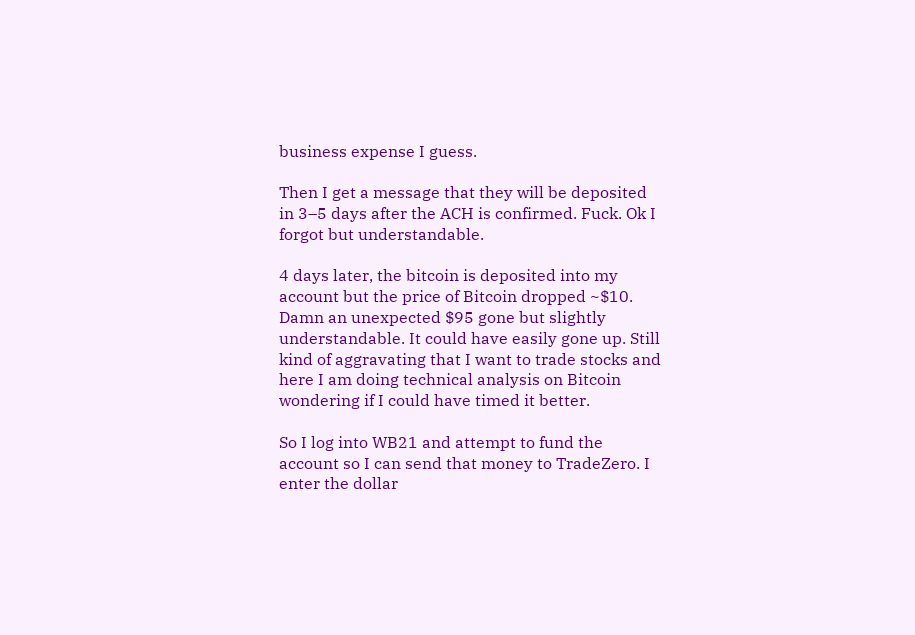business expense I guess.

Then I get a message that they will be deposited in 3–5 days after the ACH is confirmed. Fuck. Ok I forgot but understandable.

4 days later, the bitcoin is deposited into my account but the price of Bitcoin dropped ~$10. Damn an unexpected $95 gone but slightly understandable. It could have easily gone up. Still kind of aggravating that I want to trade stocks and here I am doing technical analysis on Bitcoin wondering if I could have timed it better.

So I log into WB21 and attempt to fund the account so I can send that money to TradeZero. I enter the dollar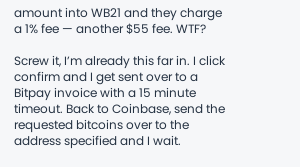amount into WB21 and they charge a 1% fee — another $55 fee. WTF?

Screw it, I’m already this far in. I click confirm and I get sent over to a Bitpay invoice with a 15 minute timeout. Back to Coinbase, send the requested bitcoins over to the address specified and I wait.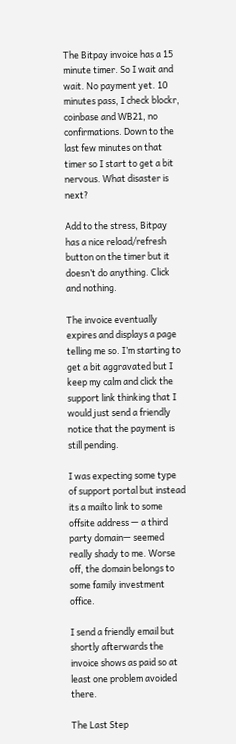The Bitpay invoice has a 15 minute timer. So I wait and wait. No payment yet. 10 minutes pass, I check blockr, coinbase and WB21, no confirmations. Down to the last few minutes on that timer so I start to get a bit nervous. What disaster is next?

Add to the stress, Bitpay has a nice reload/refresh button on the timer but it doesn’t do anything. Click and nothing.

The invoice eventually expires and displays a page telling me so. I’m starting to get a bit aggravated but I keep my calm and click the support link thinking that I would just send a friendly notice that the payment is still pending.

I was expecting some type of support portal but instead its a mailto link to some offsite address — a third party domain— seemed really shady to me. Worse off, the domain belongs to some family investment office.

I send a friendly email but shortly afterwards the invoice shows as paid so at least one problem avoided there.

The Last Step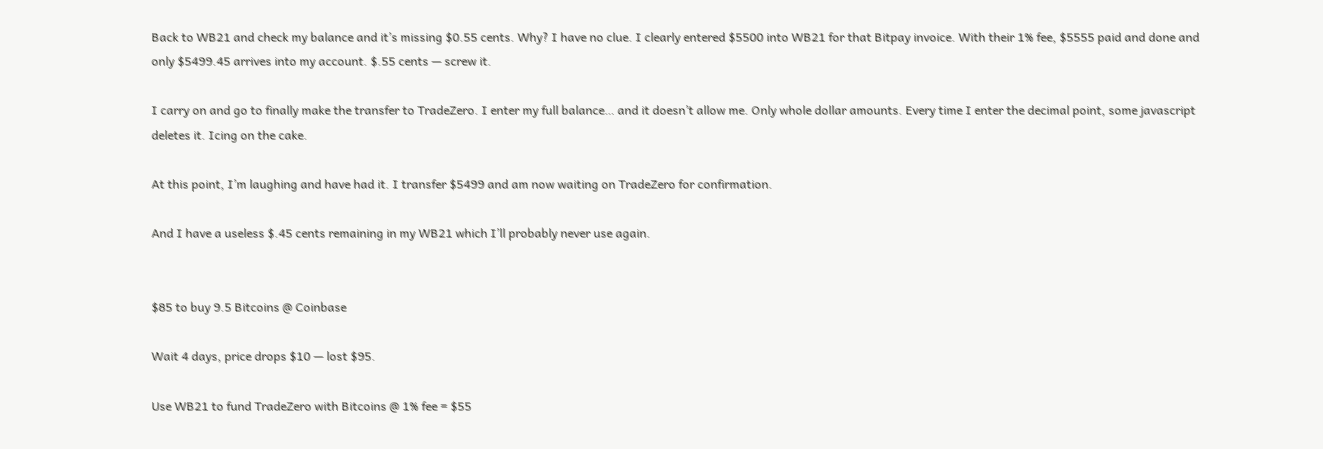Back to WB21 and check my balance and it’s missing $0.55 cents. Why? I have no clue. I clearly entered $5500 into WB21 for that Bitpay invoice. With their 1% fee, $5555 paid and done and only $5499.45 arrives into my account. $.55 cents — screw it.

I carry on and go to finally make the transfer to TradeZero. I enter my full balance… and it doesn’t allow me. Only whole dollar amounts. Every time I enter the decimal point, some javascript deletes it. Icing on the cake.

At this point, I’m laughing and have had it. I transfer $5499 and am now waiting on TradeZero for confirmation.

And I have a useless $.45 cents remaining in my WB21 which I’ll probably never use again.


$85 to buy 9.5 Bitcoins @ Coinbase

Wait 4 days, price drops $10 — lost $95.

Use WB21 to fund TradeZero with Bitcoins @ 1% fee = $55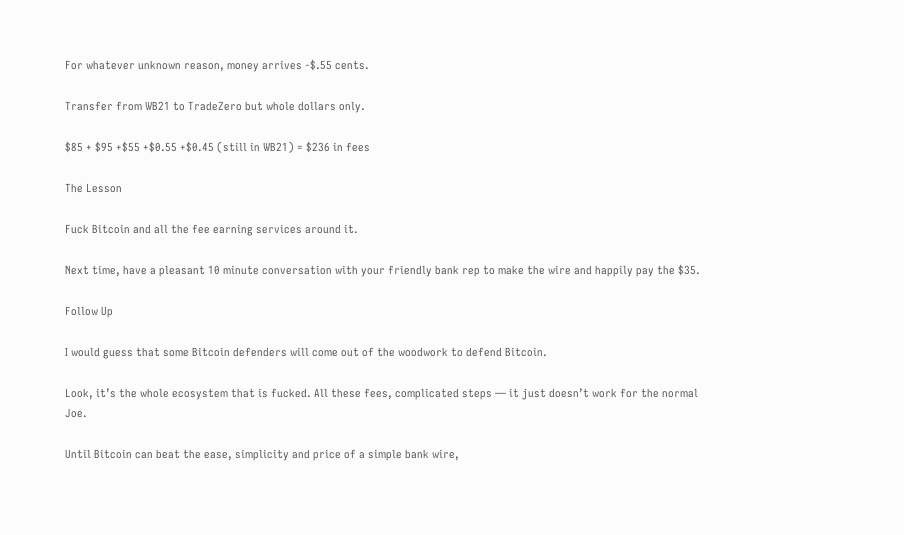For whatever unknown reason, money arrives -$.55 cents.

Transfer from WB21 to TradeZero but whole dollars only.

$85 + $95 +$55 +$0.55 +$0.45 (still in WB21) = $236 in fees

The Lesson

Fuck Bitcoin and all the fee earning services around it.

Next time, have a pleasant 10 minute conversation with your friendly bank rep to make the wire and happily pay the $35.

Follow Up

I would guess that some Bitcoin defenders will come out of the woodwork to defend Bitcoin.

Look, it’s the whole ecosystem that is fucked. All these fees, complicated steps — it just doesn’t work for the normal Joe.

Until Bitcoin can beat the ease, simplicity and price of a simple bank wire,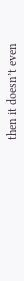then it doesn’t even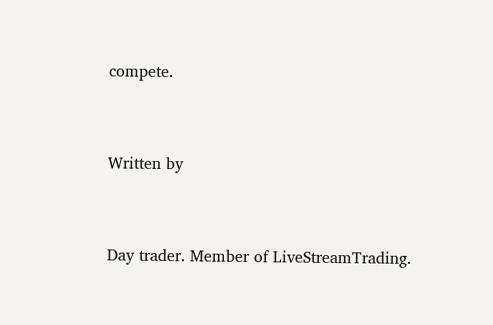compete.


Written by


Day trader. Member of LiveStreamTrading.